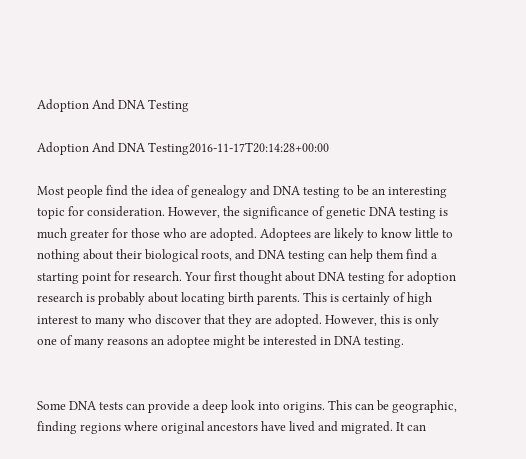Adoption And DNA Testing

Adoption And DNA Testing2016-11-17T20:14:28+00:00

Most people find the idea of genealogy and DNA testing to be an interesting topic for consideration. However, the significance of genetic DNA testing is much greater for those who are adopted. Adoptees are likely to know little to nothing about their biological roots, and DNA testing can help them find a starting point for research. Your first thought about DNA testing for adoption research is probably about locating birth parents. This is certainly of high interest to many who discover that they are adopted. However, this is only one of many reasons an adoptee might be interested in DNA testing.


Some DNA tests can provide a deep look into origins. This can be geographic, finding regions where original ancestors have lived and migrated. It can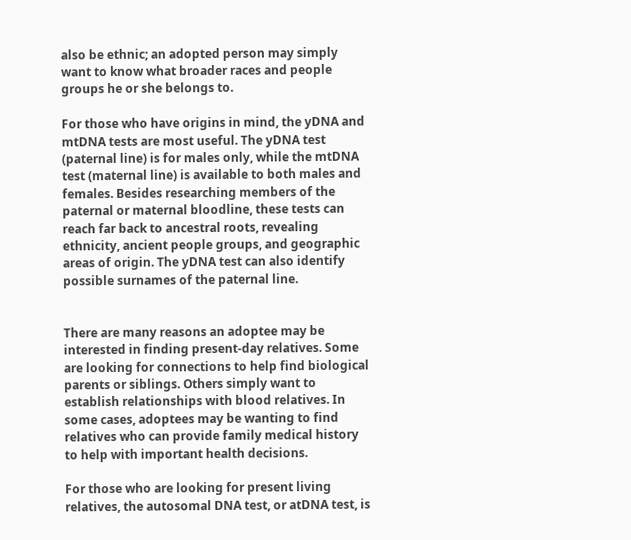also be ethnic; an adopted person may simply want to know what broader races and people groups he or she belongs to.

For those who have origins in mind, the yDNA and mtDNA tests are most useful. The yDNA test (paternal line) is for males only, while the mtDNA test (maternal line) is available to both males and females. Besides researching members of the paternal or maternal bloodline, these tests can reach far back to ancestral roots, revealing ethnicity, ancient people groups, and geographic areas of origin. The yDNA test can also identify possible surnames of the paternal line.


There are many reasons an adoptee may be interested in finding present-day relatives. Some are looking for connections to help find biological parents or siblings. Others simply want to establish relationships with blood relatives. In some cases, adoptees may be wanting to find relatives who can provide family medical history to help with important health decisions.

For those who are looking for present living relatives, the autosomal DNA test, or atDNA test, is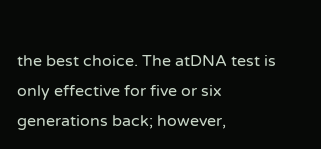the best choice. The atDNA test is only effective for five or six generations back; however,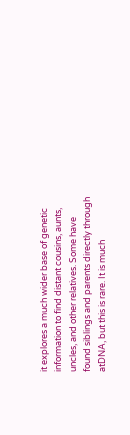it explores a much wider base of genetic information to find distant cousins, aunts, uncles, and other relatives. Some have found siblings and parents directly through atDNA, but this is rare. It is much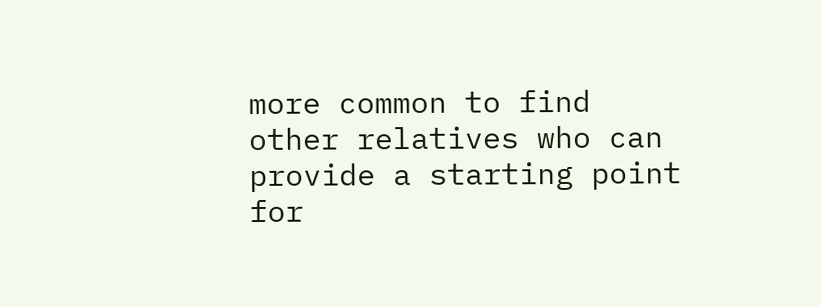more common to find other relatives who can provide a starting point for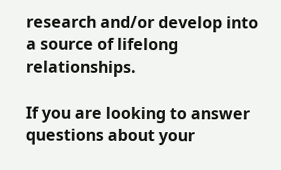research and/or develop into a source of lifelong relationships.

If you are looking to answer questions about your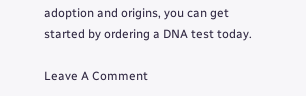adoption and origins, you can get started by ordering a DNA test today.

Leave A Comment